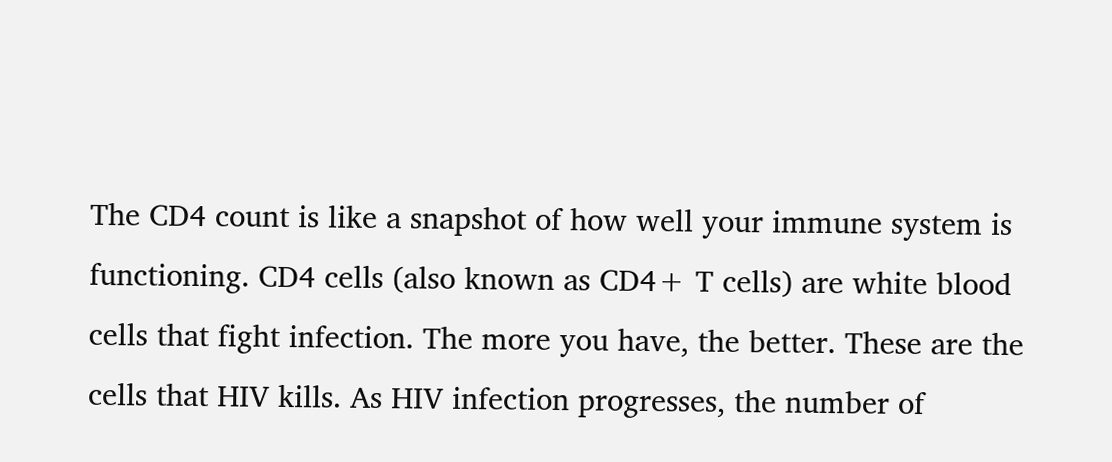The CD4 count is like a snapshot of how well your immune system is functioning. CD4 cells (also known as CD4+ T cells) are white blood cells that fight infection. The more you have, the better. These are the cells that HIV kills. As HIV infection progresses, the number of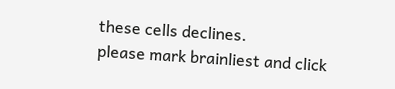these cells declines.
please mark brainliest and click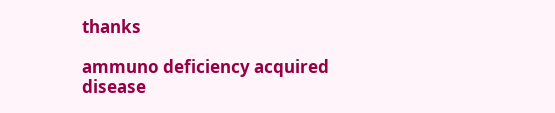thanks

ammuno deficiency acquired disease